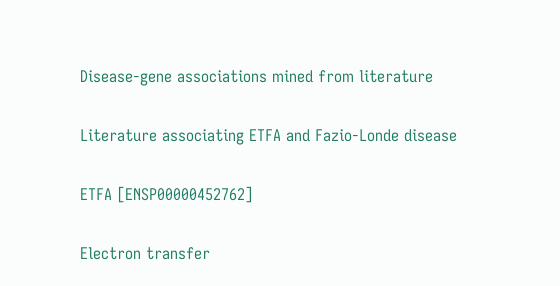Disease-gene associations mined from literature

Literature associating ETFA and Fazio-Londe disease

ETFA [ENSP00000452762]

Electron transfer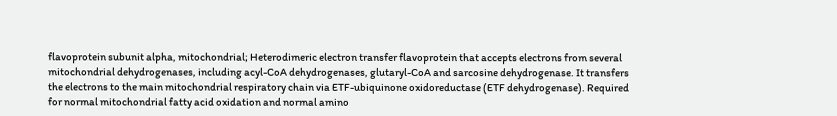flavoprotein subunit alpha, mitochondrial; Heterodimeric electron transfer flavoprotein that accepts electrons from several mitochondrial dehydrogenases, including acyl-CoA dehydrogenases, glutaryl-CoA and sarcosine dehydrogenase. It transfers the electrons to the main mitochondrial respiratory chain via ETF-ubiquinone oxidoreductase (ETF dehydrogenase). Required for normal mitochondrial fatty acid oxidation and normal amino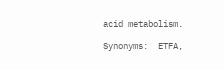acid metabolism.

Synonyms:  ETFA,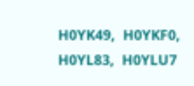H0YK49,  H0YKF0,  H0YL83,  H0YLU7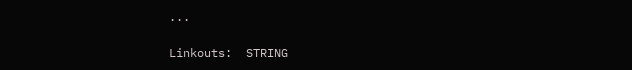...

Linkouts:  STRING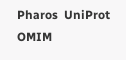Pharos  UniProt  OMIM